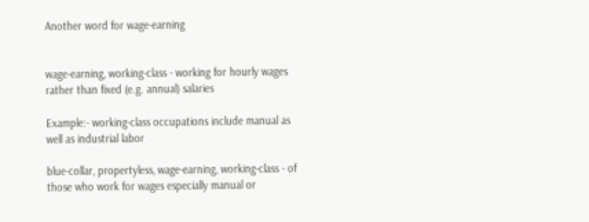Another word for wage-earning


wage-earning, working-class - working for hourly wages rather than fixed (e.g. annual) salaries

Example:- working-class occupations include manual as well as industrial labor

blue-collar, propertyless, wage-earning, working-class - of those who work for wages especially manual or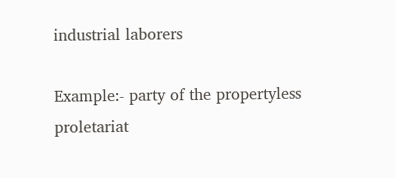industrial laborers

Example:- party of the propertyless proletariat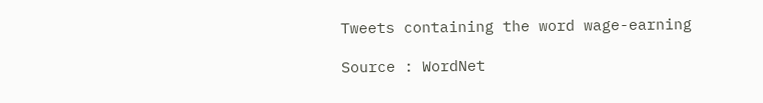Tweets containing the word wage-earning

Source : WordNet